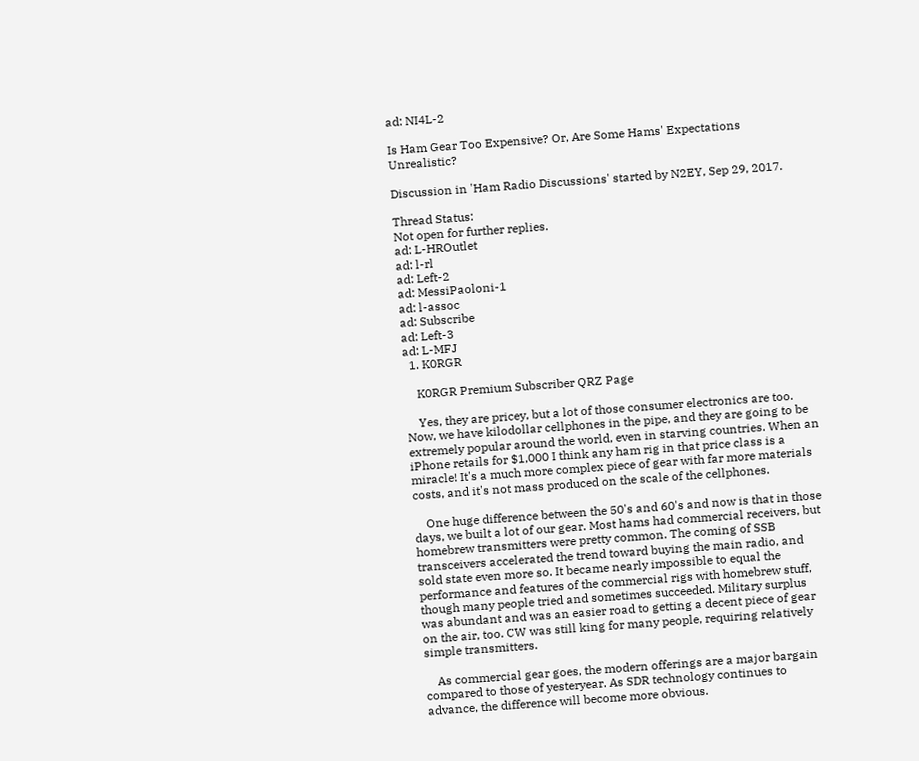ad: NI4L-2

Is Ham Gear Too Expensive? Or, Are Some Hams' Expectations Unrealistic?

Discussion in 'Ham Radio Discussions' started by N2EY, Sep 29, 2017.

Thread Status:
Not open for further replies.
ad: L-HROutlet
ad: l-rl
ad: Left-2
ad: MessiPaoloni-1
ad: l-assoc
ad: Subscribe
ad: Left-3
ad: L-MFJ
  1. K0RGR

    K0RGR Premium Subscriber QRZ Page

    Yes, they are pricey, but a lot of those consumer electronics are too. Now, we have kilodollar cellphones in the pipe, and they are going to be extremely popular around the world, even in starving countries. When an iPhone retails for $1,000 I think any ham rig in that price class is a miracle! It's a much more complex piece of gear with far more materials costs, and it's not mass produced on the scale of the cellphones.

    One huge difference between the 50's and 60's and now is that in those days, we built a lot of our gear. Most hams had commercial receivers, but homebrew transmitters were pretty common. The coming of SSB transceivers accelerated the trend toward buying the main radio, and sold state even more so. It became nearly impossible to equal the performance and features of the commercial rigs with homebrew stuff, though many people tried and sometimes succeeded. Military surplus was abundant and was an easier road to getting a decent piece of gear on the air, too. CW was still king for many people, requiring relatively simple transmitters.

    As commercial gear goes, the modern offerings are a major bargain compared to those of yesteryear. As SDR technology continues to advance, the difference will become more obvious.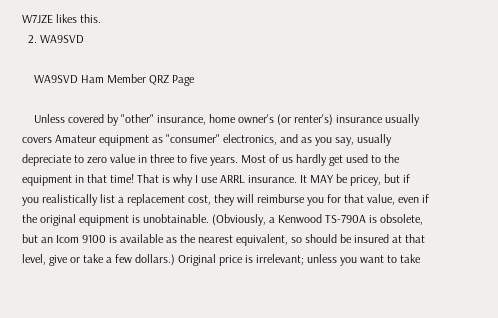W7JZE likes this.
  2. WA9SVD

    WA9SVD Ham Member QRZ Page

    Unless covered by "other" insurance, home owner's (or renter's) insurance usually covers Amateur equipment as "consumer" electronics, and as you say, usually depreciate to zero value in three to five years. Most of us hardly get used to the equipment in that time! That is why I use ARRL insurance. It MAY be pricey, but if you realistically list a replacement cost, they will reimburse you for that value, even if the original equipment is unobtainable. (Obviously, a Kenwood TS-790A is obsolete, but an Icom 9100 is available as the nearest equivalent, so should be insured at that level, give or take a few dollars.) Original price is irrelevant; unless you want to take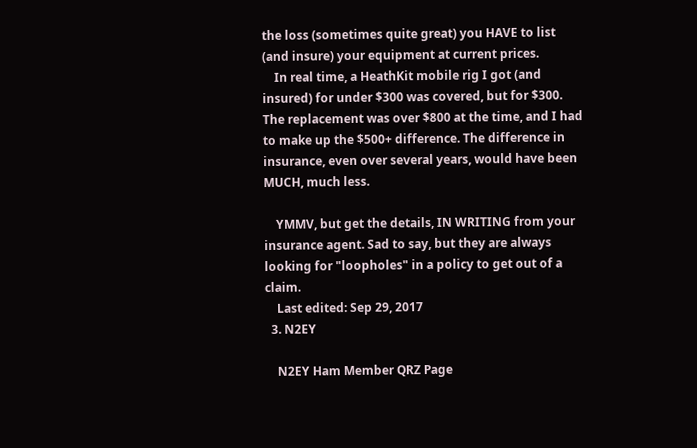the loss (sometimes quite great) you HAVE to list (and insure) your equipment at current prices.
    In real time, a HeathKit mobile rig I got (and insured) for under $300 was covered, but for $300. The replacement was over $800 at the time, and I had to make up the $500+ difference. The difference in insurance, even over several years, would have been MUCH, much less.

    YMMV, but get the details, IN WRITING from your insurance agent. Sad to say, but they are always looking for "loopholes" in a policy to get out of a claim.
    Last edited: Sep 29, 2017
  3. N2EY

    N2EY Ham Member QRZ Page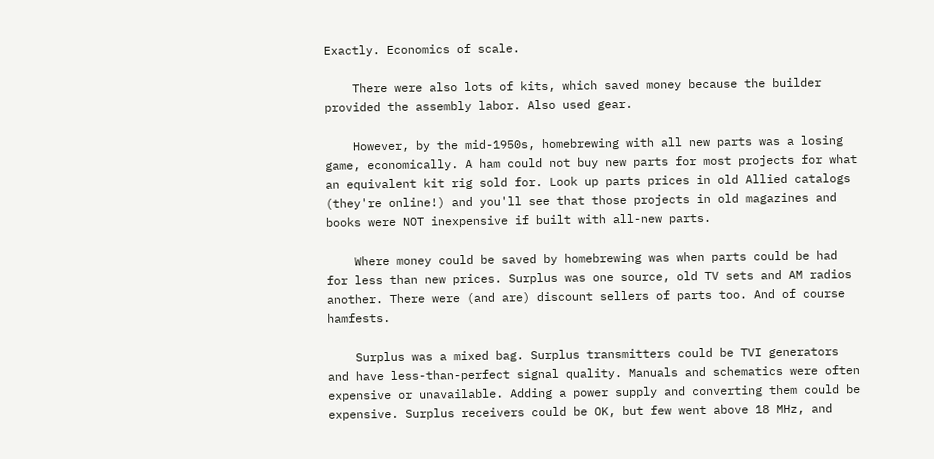Exactly. Economics of scale.

    There were also lots of kits, which saved money because the builder provided the assembly labor. Also used gear.

    However, by the mid-1950s, homebrewing with all new parts was a losing game, economically. A ham could not buy new parts for most projects for what an equivalent kit rig sold for. Look up parts prices in old Allied catalogs (they're online!) and you'll see that those projects in old magazines and books were NOT inexpensive if built with all-new parts.

    Where money could be saved by homebrewing was when parts could be had for less than new prices. Surplus was one source, old TV sets and AM radios another. There were (and are) discount sellers of parts too. And of course hamfests.

    Surplus was a mixed bag. Surplus transmitters could be TVI generators and have less-than-perfect signal quality. Manuals and schematics were often expensive or unavailable. Adding a power supply and converting them could be expensive. Surplus receivers could be OK, but few went above 18 MHz, and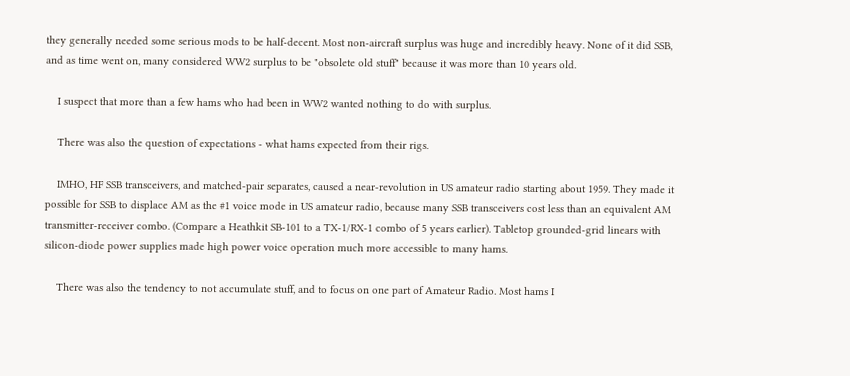they generally needed some serious mods to be half-decent. Most non-aircraft surplus was huge and incredibly heavy. None of it did SSB, and as time went on, many considered WW2 surplus to be "obsolete old stuff" because it was more than 10 years old.

    I suspect that more than a few hams who had been in WW2 wanted nothing to do with surplus.

    There was also the question of expectations - what hams expected from their rigs.

    IMHO, HF SSB transceivers, and matched-pair separates, caused a near-revolution in US amateur radio starting about 1959. They made it possible for SSB to displace AM as the #1 voice mode in US amateur radio, because many SSB transceivers cost less than an equivalent AM transmitter-receiver combo. (Compare a Heathkit SB-101 to a TX-1/RX-1 combo of 5 years earlier). Tabletop grounded-grid linears with silicon-diode power supplies made high power voice operation much more accessible to many hams.

    There was also the tendency to not accumulate stuff, and to focus on one part of Amateur Radio. Most hams I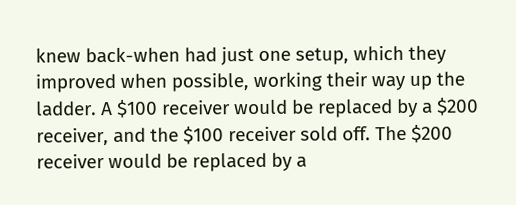knew back-when had just one setup, which they improved when possible, working their way up the ladder. A $100 receiver would be replaced by a $200 receiver, and the $100 receiver sold off. The $200 receiver would be replaced by a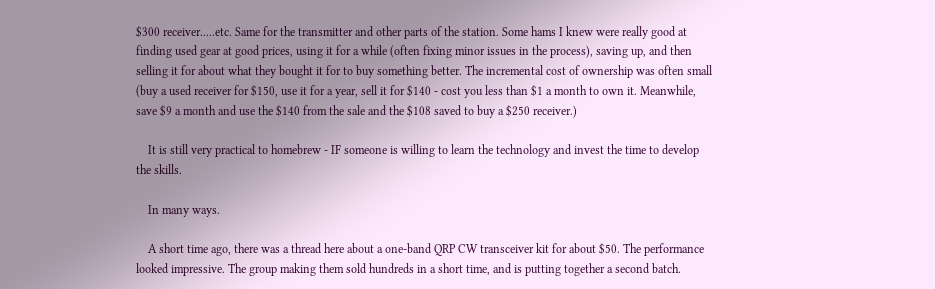$300 receiver.....etc. Same for the transmitter and other parts of the station. Some hams I knew were really good at finding used gear at good prices, using it for a while (often fixing minor issues in the process), saving up, and then selling it for about what they bought it for to buy something better. The incremental cost of ownership was often small (buy a used receiver for $150, use it for a year, sell it for $140 - cost you less than $1 a month to own it. Meanwhile, save $9 a month and use the $140 from the sale and the $108 saved to buy a $250 receiver.)

    It is still very practical to homebrew - IF someone is willing to learn the technology and invest the time to develop the skills.

    In many ways.

    A short time ago, there was a thread here about a one-band QRP CW transceiver kit for about $50. The performance looked impressive. The group making them sold hundreds in a short time, and is putting together a second batch.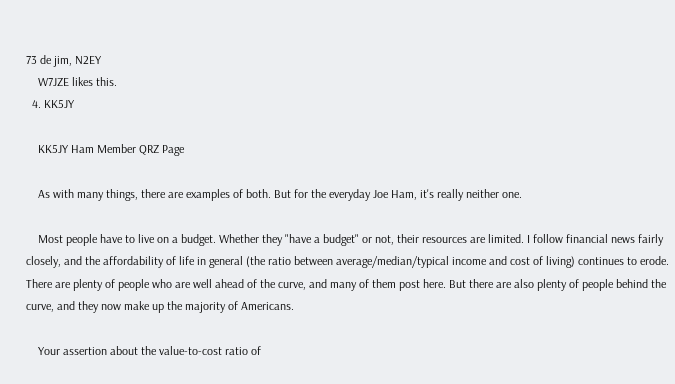73 de jim, N2EY
    W7JZE likes this.
  4. KK5JY

    KK5JY Ham Member QRZ Page

    As with many things, there are examples of both. But for the everyday Joe Ham, it's really neither one.

    Most people have to live on a budget. Whether they "have a budget" or not, their resources are limited. I follow financial news fairly closely, and the affordability of life in general (the ratio between average/median/typical income and cost of living) continues to erode. There are plenty of people who are well ahead of the curve, and many of them post here. But there are also plenty of people behind the curve, and they now make up the majority of Americans.

    Your assertion about the value-to-cost ratio of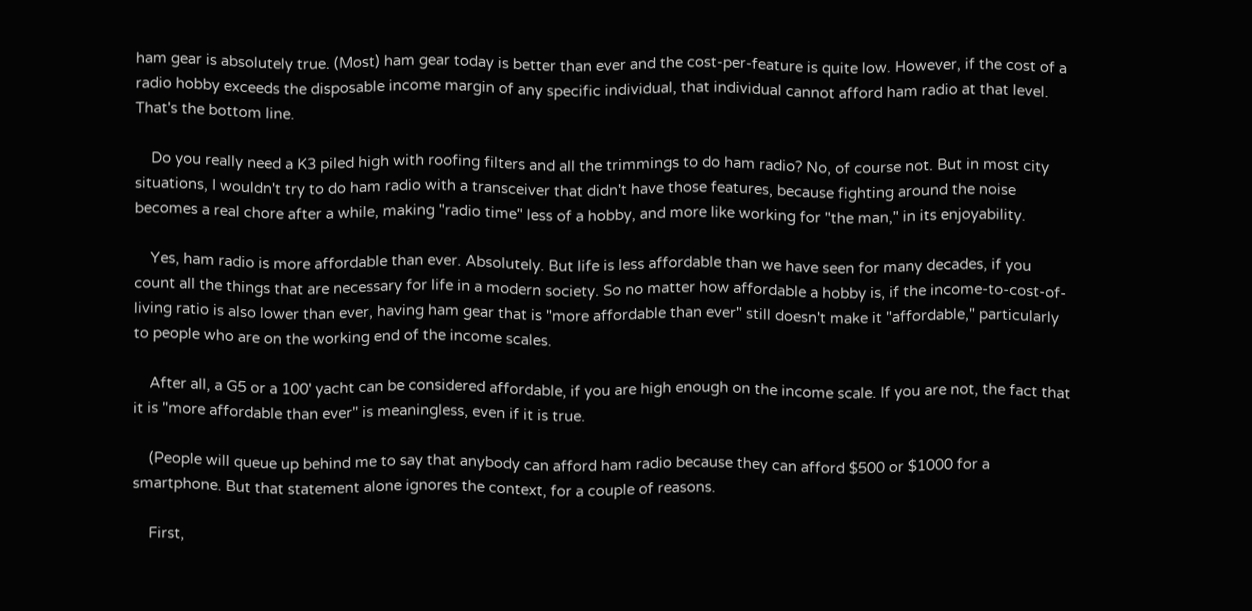ham gear is absolutely true. (Most) ham gear today is better than ever and the cost-per-feature is quite low. However, if the cost of a radio hobby exceeds the disposable income margin of any specific individual, that individual cannot afford ham radio at that level. That's the bottom line.

    Do you really need a K3 piled high with roofing filters and all the trimmings to do ham radio? No, of course not. But in most city situations, I wouldn't try to do ham radio with a transceiver that didn't have those features, because fighting around the noise becomes a real chore after a while, making "radio time" less of a hobby, and more like working for "the man," in its enjoyability.

    Yes, ham radio is more affordable than ever. Absolutely. But life is less affordable than we have seen for many decades, if you count all the things that are necessary for life in a modern society. So no matter how affordable a hobby is, if the income-to-cost-of-living ratio is also lower than ever, having ham gear that is "more affordable than ever" still doesn't make it "affordable," particularly to people who are on the working end of the income scales.

    After all, a G5 or a 100' yacht can be considered affordable, if you are high enough on the income scale. If you are not, the fact that it is "more affordable than ever" is meaningless, even if it is true.

    (People will queue up behind me to say that anybody can afford ham radio because they can afford $500 or $1000 for a smartphone. But that statement alone ignores the context, for a couple of reasons.

    First,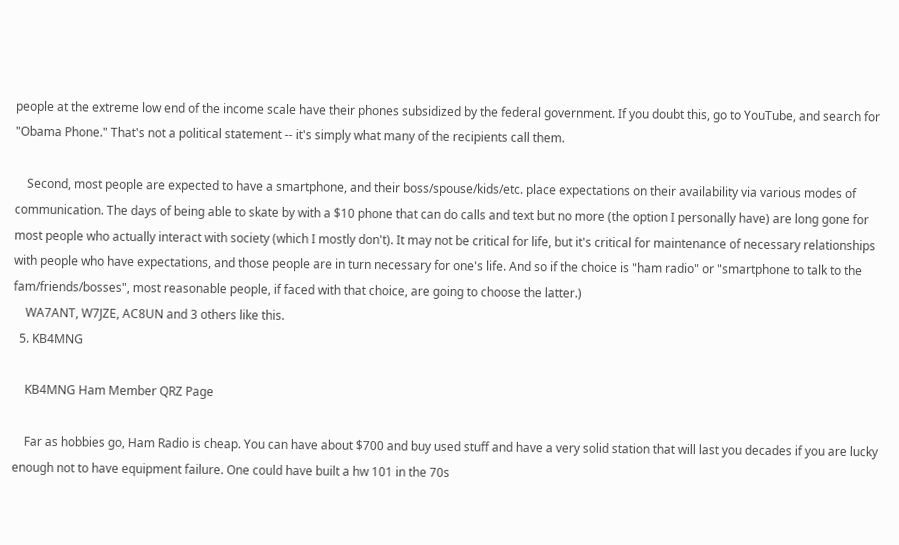people at the extreme low end of the income scale have their phones subsidized by the federal government. If you doubt this, go to YouTube, and search for "Obama Phone." That's not a political statement -- it's simply what many of the recipients call them.

    Second, most people are expected to have a smartphone, and their boss/spouse/kids/etc. place expectations on their availability via various modes of communication. The days of being able to skate by with a $10 phone that can do calls and text but no more (the option I personally have) are long gone for most people who actually interact with society (which I mostly don't). It may not be critical for life, but it's critical for maintenance of necessary relationships with people who have expectations, and those people are in turn necessary for one's life. And so if the choice is "ham radio" or "smartphone to talk to the fam/friends/bosses", most reasonable people, if faced with that choice, are going to choose the latter.)
    WA7ANT, W7JZE, AC8UN and 3 others like this.
  5. KB4MNG

    KB4MNG Ham Member QRZ Page

    Far as hobbies go, Ham Radio is cheap. You can have about $700 and buy used stuff and have a very solid station that will last you decades if you are lucky enough not to have equipment failure. One could have built a hw 101 in the 70s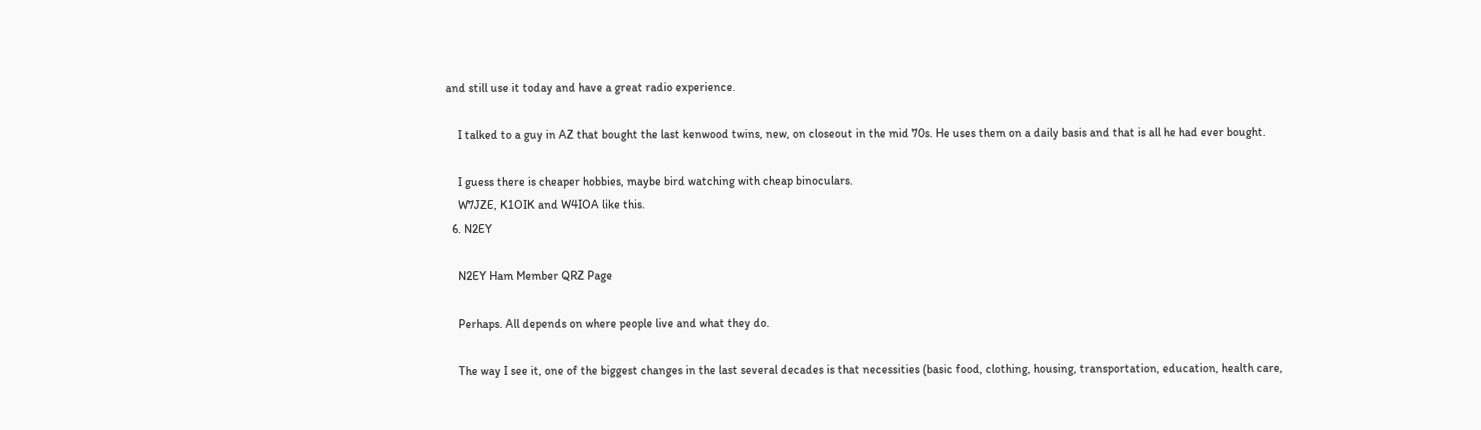and still use it today and have a great radio experience.

    I talked to a guy in AZ that bought the last kenwood twins, new, on closeout in the mid 70s. He uses them on a daily basis and that is all he had ever bought.

    I guess there is cheaper hobbies, maybe bird watching with cheap binoculars.
    W7JZE, K1OIK and W4IOA like this.
  6. N2EY

    N2EY Ham Member QRZ Page

    Perhaps. All depends on where people live and what they do.

    The way I see it, one of the biggest changes in the last several decades is that necessities (basic food, clothing, housing, transportation, education, health care,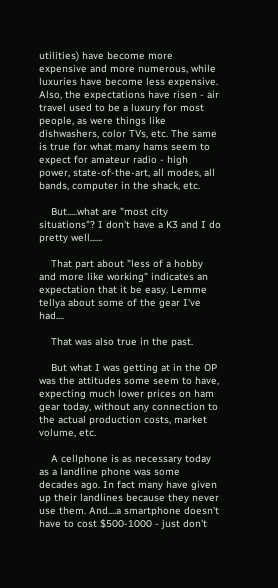utilities) have become more expensive and more numerous, while luxuries have become less expensive. Also, the expectations have risen - air travel used to be a luxury for most people, as were things like dishwashers, color TVs, etc. The same is true for what many hams seem to expect for amateur radio - high power, state-of-the-art, all modes, all bands, computer in the shack, etc.

    But.....what are "most city situations"? I don't have a K3 and I do pretty well......

    That part about "less of a hobby and more like working" indicates an expectation that it be easy. Lemme tellya about some of the gear I've had....

    That was also true in the past.

    But what I was getting at in the OP was the attitudes some seem to have, expecting much lower prices on ham gear today, without any connection to the actual production costs, market volume, etc.

    A cellphone is as necessary today as a landline phone was some decades ago. In fact many have given up their landlines because they never use them. And....a smartphone doesn't have to cost $500-1000 - just don't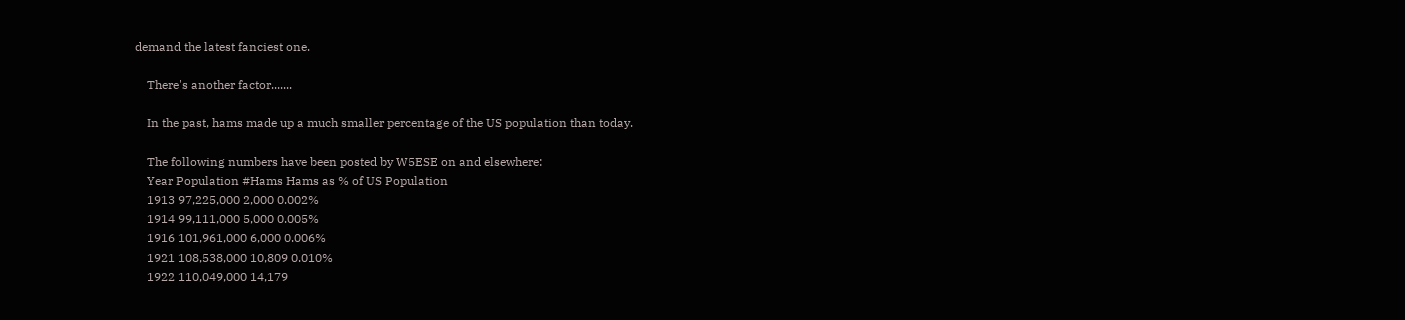demand the latest fanciest one.

    There's another factor.......

    In the past, hams made up a much smaller percentage of the US population than today.

    The following numbers have been posted by W5ESE on and elsewhere:
    Year Population #Hams Hams as % of US Population
    1913 97,225,000 2,000 0.002%
    1914 99,111,000 5,000 0.005%
    1916 101,961,000 6,000 0.006%
    1921 108,538,000 10,809 0.010%
    1922 110,049,000 14,179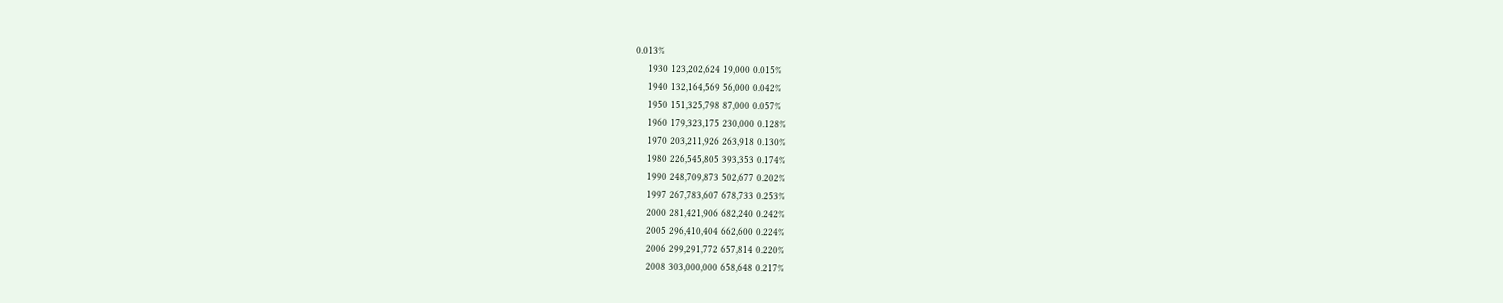0.013%
    1930 123,202,624 19,000 0.015%
    1940 132,164,569 56,000 0.042%
    1950 151,325,798 87,000 0.057%
    1960 179,323,175 230,000 0.128%
    1970 203,211,926 263,918 0.130%
    1980 226,545,805 393,353 0.174%
    1990 248,709,873 502,677 0.202%
    1997 267,783,607 678,733 0.253%
    2000 281,421,906 682,240 0.242%
    2005 296,410,404 662,600 0.224%
    2006 299,291,772 657,814 0.220%
    2008 303,000,000 658,648 0.217%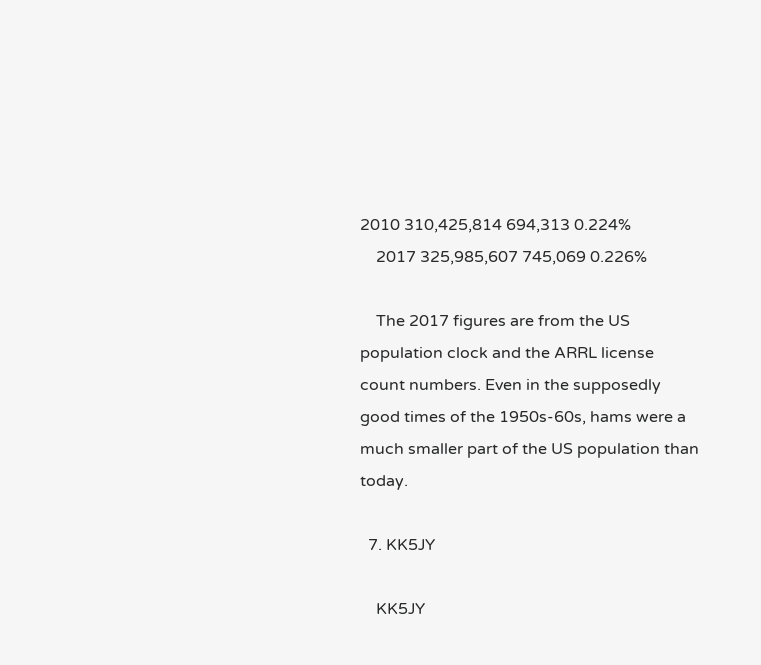2010 310,425,814 694,313 0.224%
    2017 325,985,607 745,069 0.226%

    The 2017 figures are from the US population clock and the ARRL license count numbers. Even in the supposedly good times of the 1950s-60s, hams were a much smaller part of the US population than today.

  7. KK5JY

    KK5JY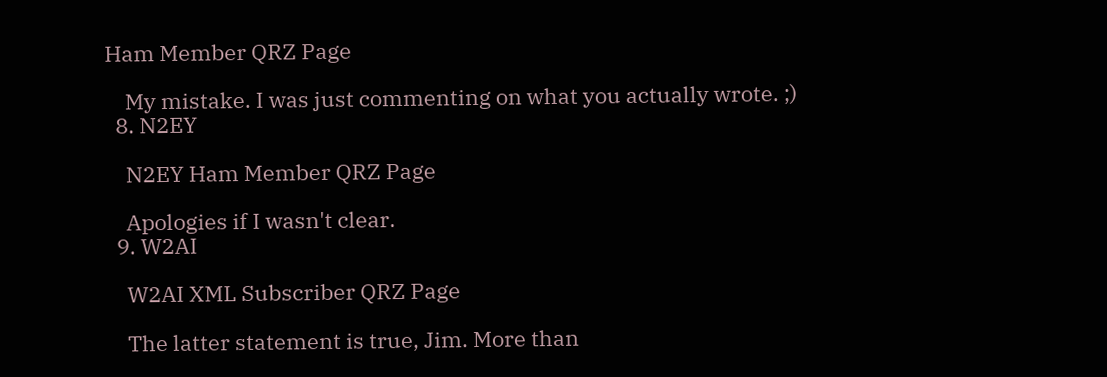Ham Member QRZ Page

    My mistake. I was just commenting on what you actually wrote. ;)
  8. N2EY

    N2EY Ham Member QRZ Page

    Apologies if I wasn't clear.
  9. W2AI

    W2AI XML Subscriber QRZ Page

    The latter statement is true, Jim. More than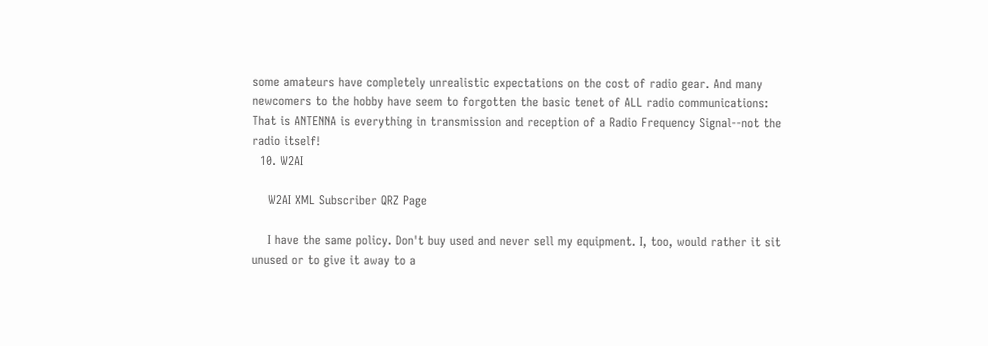some amateurs have completely unrealistic expectations on the cost of radio gear. And many newcomers to the hobby have seem to forgotten the basic tenet of ALL radio communications: That is ANTENNA is everything in transmission and reception of a Radio Frequency Signal--not the radio itself!
  10. W2AI

    W2AI XML Subscriber QRZ Page

    I have the same policy. Don't buy used and never sell my equipment. I, too, would rather it sit unused or to give it away to a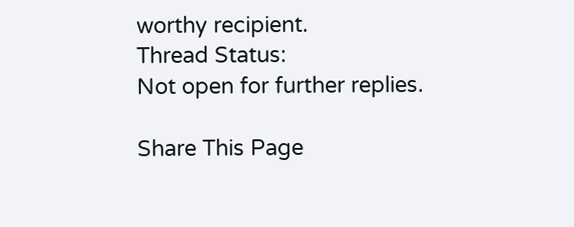worthy recipient.
Thread Status:
Not open for further replies.

Share This Page